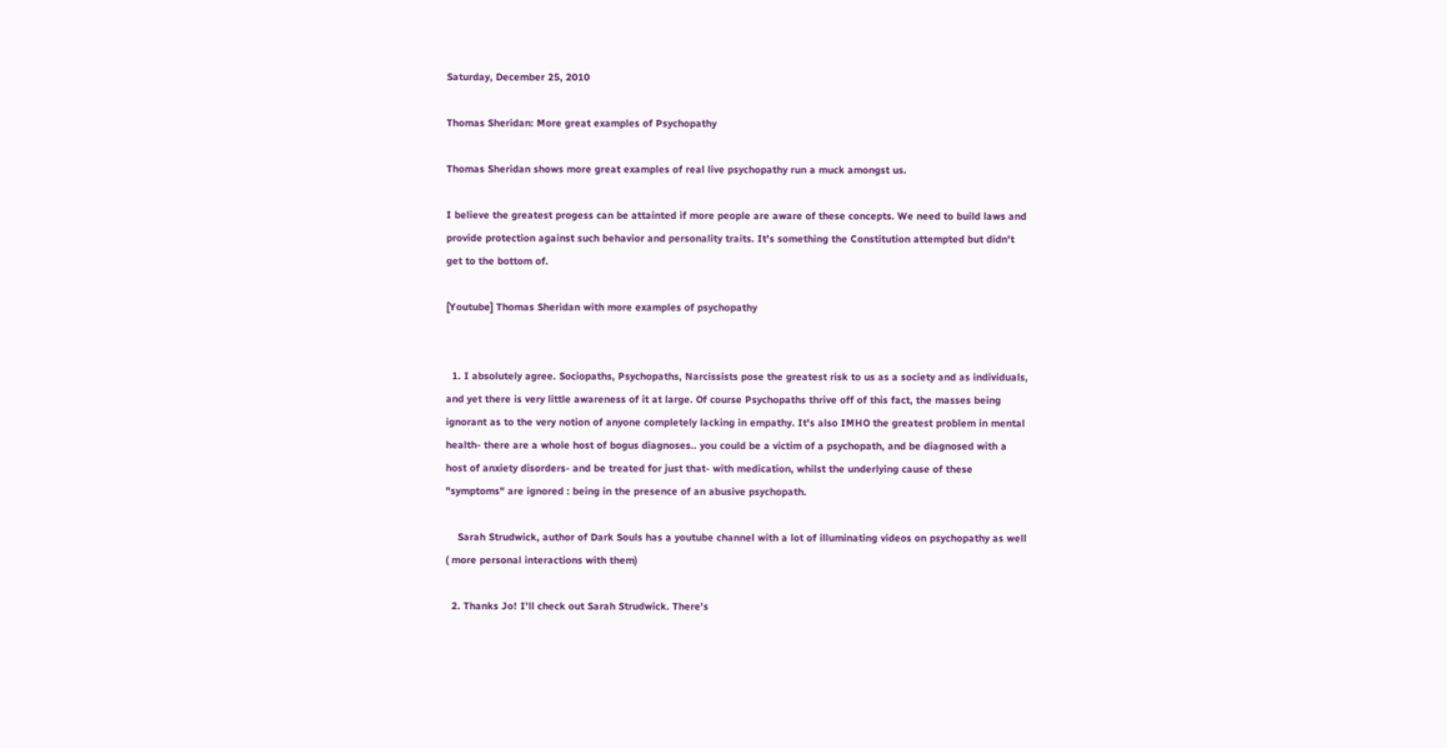Saturday, December 25, 2010

Thomas Sheridan: More great examples of Psychopathy

Thomas Sheridan shows more great examples of real live psychopathy run a muck amongst us.

I believe the greatest progess can be attainted if more people are aware of these concepts. We need to build laws and provide protection against such behavior and personality traits. It's something the Constitution attempted but didn't get to the bottom of.

[Youtube] Thomas Sheridan with more examples of psychopathy


  1. I absolutely agree. Sociopaths, Psychopaths, Narcissists pose the greatest risk to us as a society and as individuals, and yet there is very little awareness of it at large. Of course Psychopaths thrive off of this fact, the masses being ignorant as to the very notion of anyone completely lacking in empathy. It's also IMHO the greatest problem in mental health- there are a whole host of bogus diagnoses.. you could be a victim of a psychopath, and be diagnosed with a host of anxiety disorders- and be treated for just that- with medication, whilst the underlying cause of these "symptoms" are ignored : being in the presence of an abusive psychopath.

    Sarah Strudwick, author of Dark Souls has a youtube channel with a lot of illuminating videos on psychopathy as well ( more personal interactions with them)

  2. Thanks Jo! I'll check out Sarah Strudwick. There's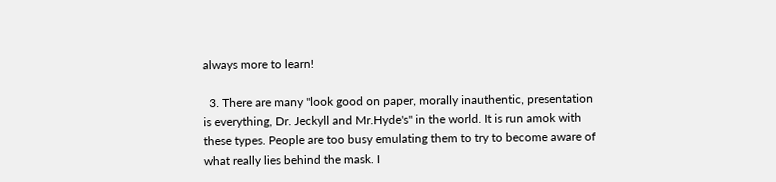always more to learn!

  3. There are many "look good on paper, morally inauthentic, presentation is everything, Dr. Jeckyll and Mr.Hyde's" in the world. It is run amok with these types. People are too busy emulating them to try to become aware of what really lies behind the mask. I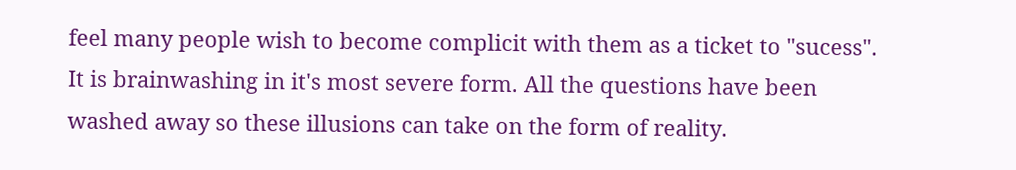feel many people wish to become complicit with them as a ticket to "sucess". It is brainwashing in it's most severe form. All the questions have been washed away so these illusions can take on the form of reality.